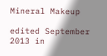Mineral Makeup

edited September 2013 in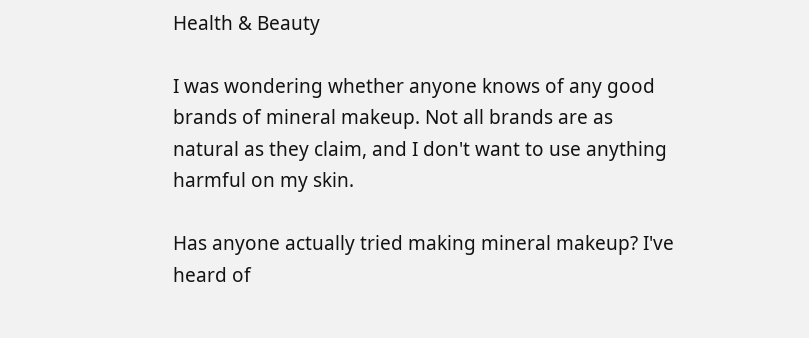Health & Beauty

I was wondering whether anyone knows of any good brands of mineral makeup. Not all brands are as natural as they claim, and I don't want to use anything harmful on my skin.

Has anyone actually tried making mineral makeup? I've heard of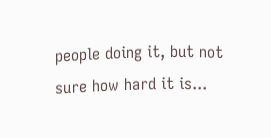people doing it, but not sure how hard it is...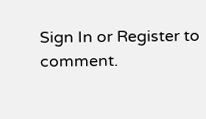Sign In or Register to comment.